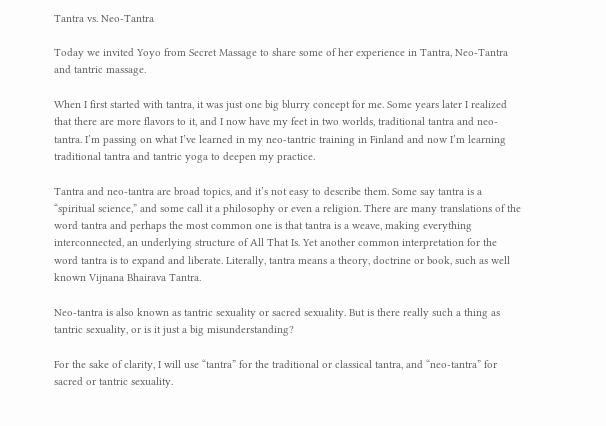Tantra vs. Neo-Tantra

Today we invited Yoyo from Secret Massage to share some of her experience in Tantra, Neo-Tantra and tantric massage.

When I first started with tantra, it was just one big blurry concept for me. Some years later I realized that there are more flavors to it, and I now have my feet in two worlds, traditional tantra and neo-tantra. I’m passing on what I’ve learned in my neo-tantric training in Finland and now I’m learning traditional tantra and tantric yoga to deepen my practice.

Tantra and neo-tantra are broad topics, and it’s not easy to describe them. Some say tantra is a “spiritual science,” and some call it a philosophy or even a religion. There are many translations of the word tantra and perhaps the most common one is that tantra is a weave, making everything interconnected, an underlying structure of All That Is. Yet another common interpretation for the word tantra is to expand and liberate. Literally, tantra means a theory, doctrine or book, such as well known Vijnana Bhairava Tantra.

Neo-tantra is also known as tantric sexuality or sacred sexuality. But is there really such a thing as tantric sexuality, or is it just a big misunderstanding?

For the sake of clarity, I will use “tantra” for the traditional or classical tantra, and “neo-tantra” for sacred or tantric sexuality.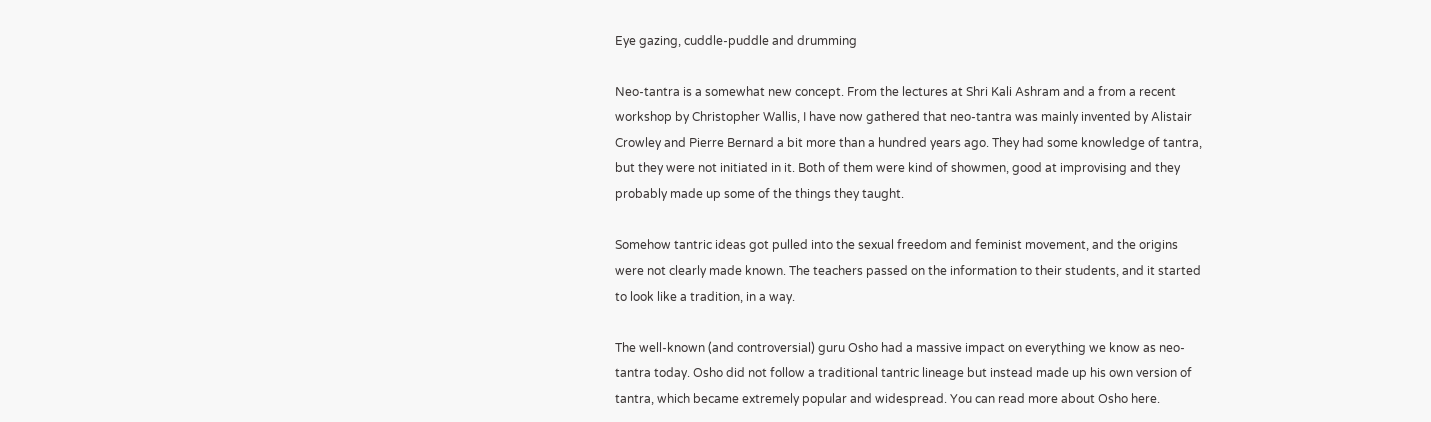Eye gazing, cuddle-puddle and drumming

Neo-tantra is a somewhat new concept. From the lectures at Shri Kali Ashram and a from a recent workshop by Christopher Wallis, I have now gathered that neo-tantra was mainly invented by Alistair Crowley and Pierre Bernard a bit more than a hundred years ago. They had some knowledge of tantra, but they were not initiated in it. Both of them were kind of showmen, good at improvising and they probably made up some of the things they taught.

Somehow tantric ideas got pulled into the sexual freedom and feminist movement, and the origins were not clearly made known. The teachers passed on the information to their students, and it started to look like a tradition, in a way.

The well-known (and controversial) guru Osho had a massive impact on everything we know as neo-tantra today. Osho did not follow a traditional tantric lineage but instead made up his own version of tantra, which became extremely popular and widespread. You can read more about Osho here.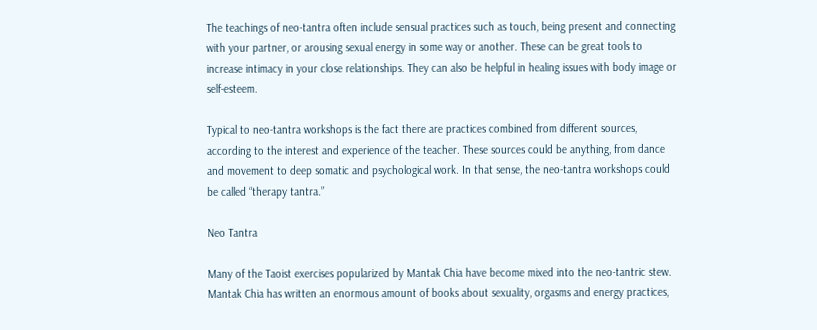The teachings of neo-tantra often include sensual practices such as touch, being present and connecting with your partner, or arousing sexual energy in some way or another. These can be great tools to increase intimacy in your close relationships. They can also be helpful in healing issues with body image or self-esteem.

Typical to neo-tantra workshops is the fact there are practices combined from different sources, according to the interest and experience of the teacher. These sources could be anything, from dance and movement to deep somatic and psychological work. In that sense, the neo-tantra workshops could be called “therapy tantra.”

Neo Tantra

Many of the Taoist exercises popularized by Mantak Chia have become mixed into the neo-tantric stew. Mantak Chia has written an enormous amount of books about sexuality, orgasms and energy practices,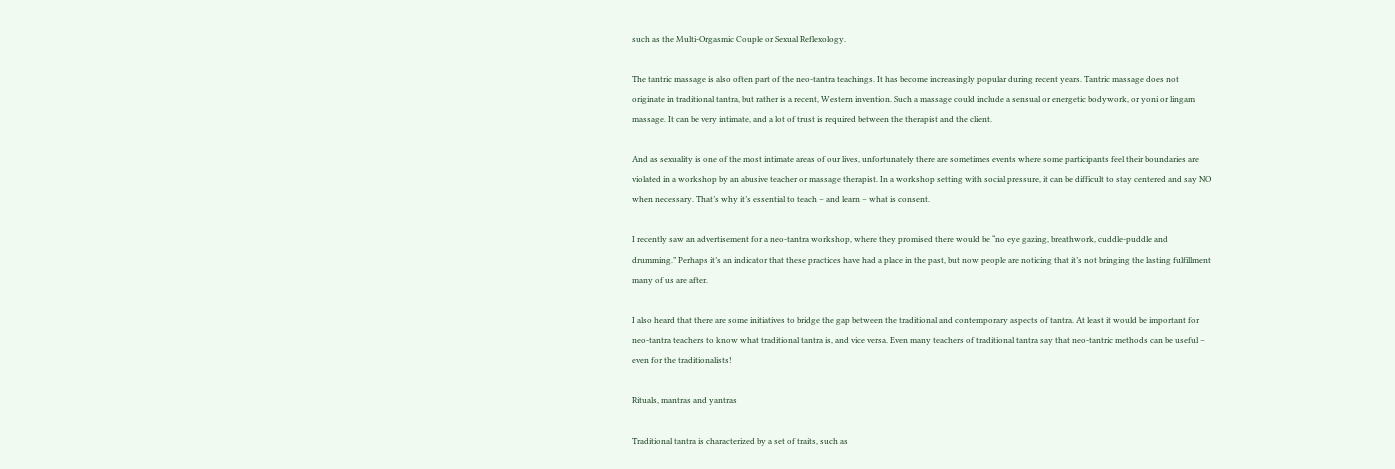such as the Multi-Orgasmic Couple or Sexual Reflexology.

The tantric massage is also often part of the neo-tantra teachings. It has become increasingly popular during recent years. Tantric massage does not originate in traditional tantra, but rather is a recent, Western invention. Such a massage could include a sensual or energetic bodywork, or yoni or lingam massage. It can be very intimate, and a lot of trust is required between the therapist and the client.

And as sexuality is one of the most intimate areas of our lives, unfortunately there are sometimes events where some participants feel their boundaries are violated in a workshop by an abusive teacher or massage therapist. In a workshop setting with social pressure, it can be difficult to stay centered and say NO when necessary. That’s why it’s essential to teach – and learn – what is consent.

I recently saw an advertisement for a neo-tantra workshop, where they promised there would be “no eye gazing, breathwork, cuddle-puddle and drumming.” Perhaps it’s an indicator that these practices have had a place in the past, but now people are noticing that it’s not bringing the lasting fulfillment many of us are after.

I also heard that there are some initiatives to bridge the gap between the traditional and contemporary aspects of tantra. At least it would be important for neo-tantra teachers to know what traditional tantra is, and vice versa. Even many teachers of traditional tantra say that neo-tantric methods can be useful – even for the traditionalists!

Rituals, mantras and yantras

Traditional tantra is characterized by a set of traits, such as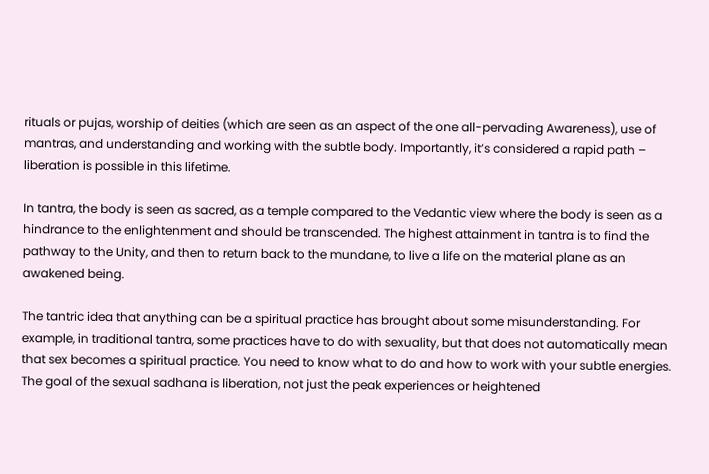rituals or pujas, worship of deities (which are seen as an aspect of the one all-pervading Awareness), use of mantras, and understanding and working with the subtle body. Importantly, it’s considered a rapid path – liberation is possible in this lifetime.

In tantra, the body is seen as sacred, as a temple compared to the Vedantic view where the body is seen as a hindrance to the enlightenment and should be transcended. The highest attainment in tantra is to find the pathway to the Unity, and then to return back to the mundane, to live a life on the material plane as an awakened being.

The tantric idea that anything can be a spiritual practice has brought about some misunderstanding. For example, in traditional tantra, some practices have to do with sexuality, but that does not automatically mean that sex becomes a spiritual practice. You need to know what to do and how to work with your subtle energies. The goal of the sexual sadhana is liberation, not just the peak experiences or heightened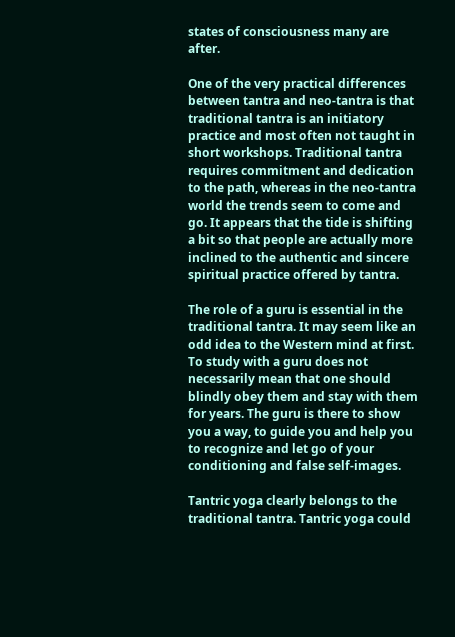states of consciousness many are after.

One of the very practical differences between tantra and neo-tantra is that traditional tantra is an initiatory practice and most often not taught in short workshops. Traditional tantra requires commitment and dedication to the path, whereas in the neo-tantra world the trends seem to come and go. It appears that the tide is shifting a bit so that people are actually more inclined to the authentic and sincere spiritual practice offered by tantra.

The role of a guru is essential in the traditional tantra. It may seem like an odd idea to the Western mind at first. To study with a guru does not necessarily mean that one should blindly obey them and stay with them for years. The guru is there to show you a way, to guide you and help you to recognize and let go of your conditioning and false self-images.

Tantric yoga clearly belongs to the traditional tantra. Tantric yoga could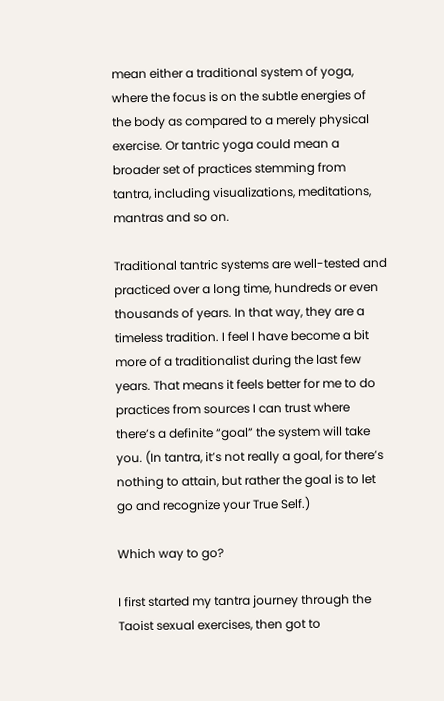mean either a traditional system of yoga, where the focus is on the subtle energies of the body as compared to a merely physical exercise. Or tantric yoga could mean a broader set of practices stemming from tantra, including visualizations, meditations, mantras and so on.

Traditional tantric systems are well-tested and practiced over a long time, hundreds or even thousands of years. In that way, they are a timeless tradition. I feel I have become a bit more of a traditionalist during the last few years. That means it feels better for me to do practices from sources I can trust where there’s a definite “goal” the system will take you. (In tantra, it’s not really a goal, for there’s nothing to attain, but rather the goal is to let go and recognize your True Self.)

Which way to go?

I first started my tantra journey through the Taoist sexual exercises, then got to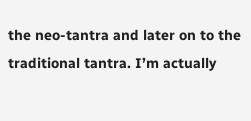the neo-tantra and later on to the traditional tantra. I’m actually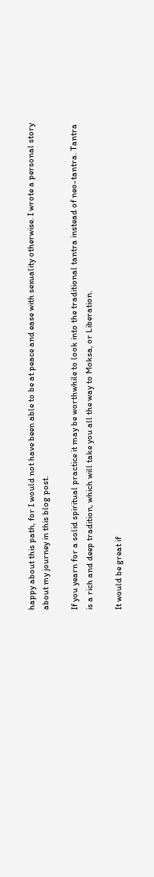happy about this path, for I would not have been able to be at peace and ease with sexuality otherwise. I wrote a personal story about my journey in this blog post.

If you yearn for a solid spiritual practice it may be worthwhile to look into the traditional tantra instead of neo-tantra. Tantra is a rich and deep tradition, which will take you all the way to Moksa, or Liberation.

It would be great if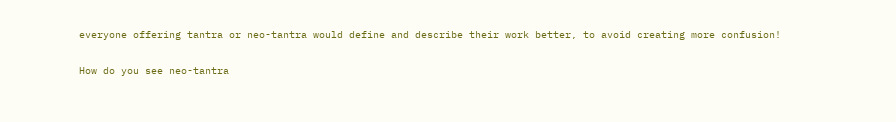everyone offering tantra or neo-tantra would define and describe their work better, to avoid creating more confusion!

How do you see neo-tantra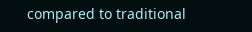compared to traditional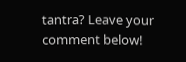tantra? Leave your comment below!